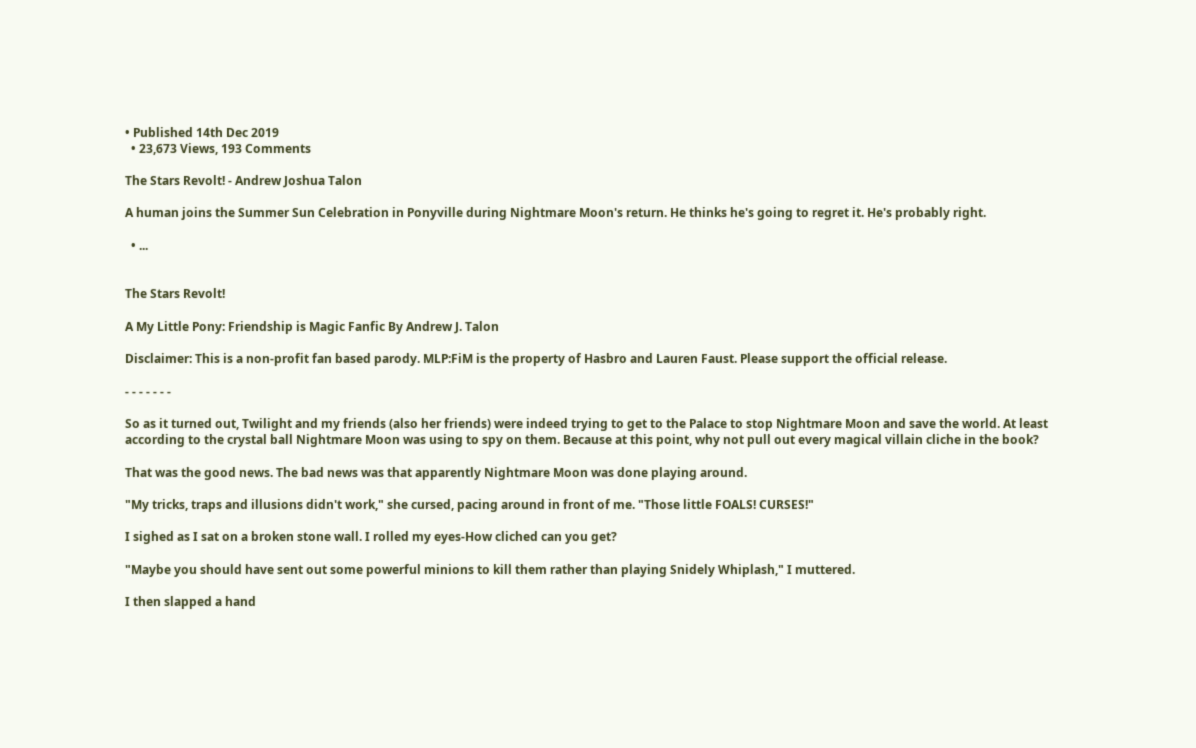• Published 14th Dec 2019
  • 23,673 Views, 193 Comments

The Stars Revolt! - Andrew Joshua Talon

A human joins the Summer Sun Celebration in Ponyville during Nightmare Moon's return. He thinks he's going to regret it. He's probably right.

  • ...


The Stars Revolt!

A My Little Pony: Friendship is Magic Fanfic By Andrew J. Talon

Disclaimer: This is a non-profit fan based parody. MLP:FiM is the property of Hasbro and Lauren Faust. Please support the official release.

- - - - - - -

So as it turned out, Twilight and my friends (also her friends) were indeed trying to get to the Palace to stop Nightmare Moon and save the world. At least according to the crystal ball Nightmare Moon was using to spy on them. Because at this point, why not pull out every magical villain cliche in the book?

That was the good news. The bad news was that apparently Nightmare Moon was done playing around.

"My tricks, traps and illusions didn't work," she cursed, pacing around in front of me. "Those little FOALS! CURSES!"

I sighed as I sat on a broken stone wall. I rolled my eyes-How cliched can you get?

"Maybe you should have sent out some powerful minions to kill them rather than playing Snidely Whiplash," I muttered.

I then slapped a hand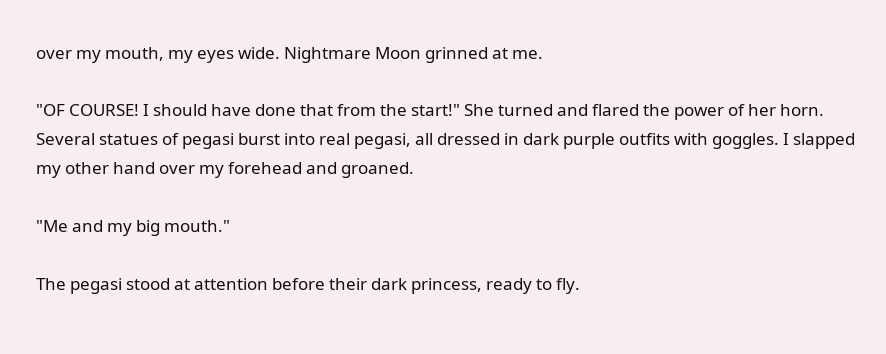over my mouth, my eyes wide. Nightmare Moon grinned at me.

"OF COURSE! I should have done that from the start!" She turned and flared the power of her horn. Several statues of pegasi burst into real pegasi, all dressed in dark purple outfits with goggles. I slapped my other hand over my forehead and groaned.

"Me and my big mouth."

The pegasi stood at attention before their dark princess, ready to fly.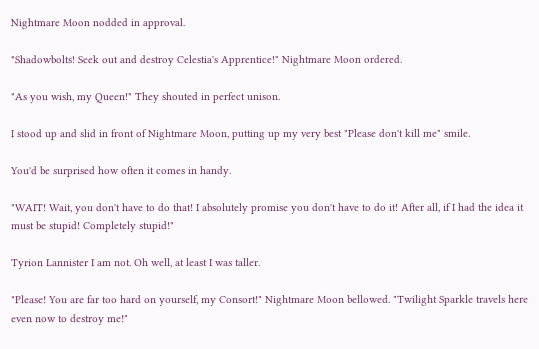Nightmare Moon nodded in approval.

"Shadowbolts! Seek out and destroy Celestia's Apprentice!" Nightmare Moon ordered.

"As you wish, my Queen!" They shouted in perfect unison.

I stood up and slid in front of Nightmare Moon, putting up my very best "Please don't kill me" smile.

You'd be surprised how often it comes in handy.

"WAIT! Wait, you don't have to do that! I absolutely promise you don't have to do it! After all, if I had the idea it must be stupid! Completely stupid!"

Tyrion Lannister I am not. Oh well, at least I was taller.

"Please! You are far too hard on yourself, my Consort!" Nightmare Moon bellowed. "Twilight Sparkle travels here even now to destroy me!"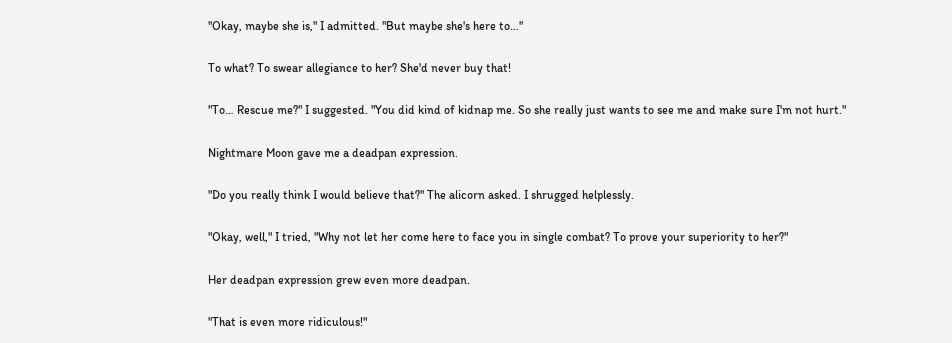"Okay, maybe she is," I admitted. "But maybe she's here to…"

To what? To swear allegiance to her? She'd never buy that!

"To… Rescue me?" I suggested. "You did kind of kidnap me. So she really just wants to see me and make sure I'm not hurt."

Nightmare Moon gave me a deadpan expression.

"Do you really think I would believe that?" The alicorn asked. I shrugged helplessly.

"Okay, well," I tried, "Why not let her come here to face you in single combat? To prove your superiority to her?"

Her deadpan expression grew even more deadpan.

"That is even more ridiculous!"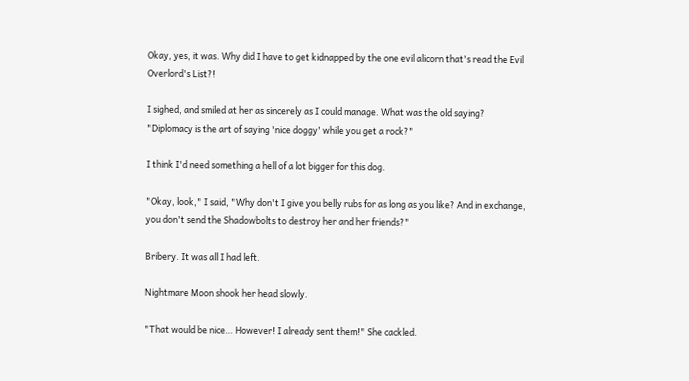Okay, yes, it was. Why did I have to get kidnapped by the one evil alicorn that's read the Evil Overlord's List?!

I sighed, and smiled at her as sincerely as I could manage. What was the old saying? "Diplomacy is the art of saying 'nice doggy' while you get a rock?"

I think I'd need something a hell of a lot bigger for this dog.

"Okay, look," I said, "Why don't I give you belly rubs for as long as you like? And in exchange, you don't send the Shadowbolts to destroy her and her friends?"

Bribery. It was all I had left.

Nightmare Moon shook her head slowly.

"That would be nice… However! I already sent them!" She cackled.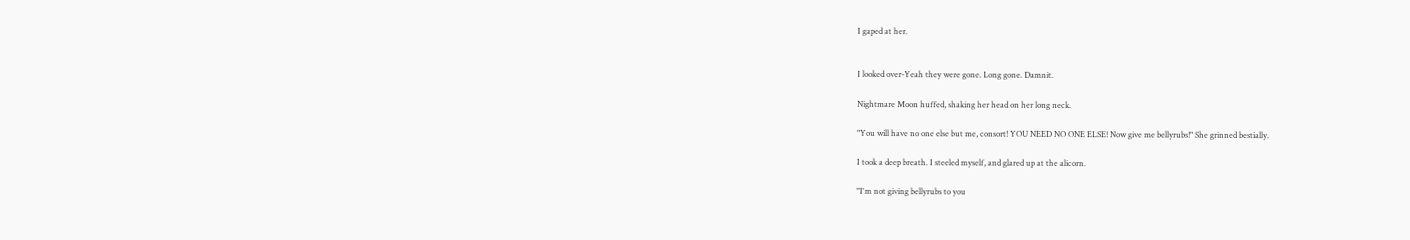I gaped at her.


I looked over-Yeah they were gone. Long gone. Damnit.

Nightmare Moon huffed, shaking her head on her long neck.

"You will have no one else but me, consort! YOU NEED NO ONE ELSE! Now give me bellyrubs!" She grinned bestially.

I took a deep breath. I steeled myself, and glared up at the alicorn.

"I'm not giving bellyrubs to you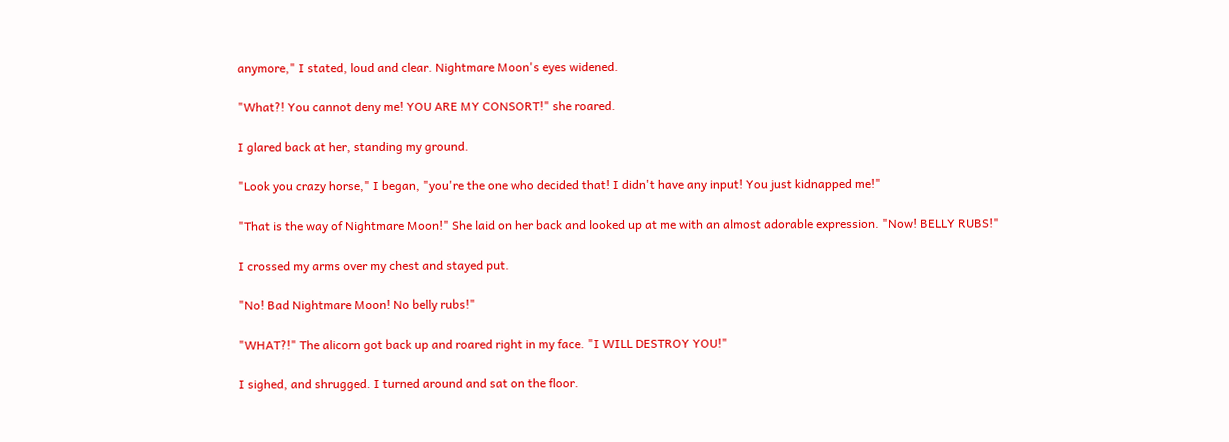anymore," I stated, loud and clear. Nightmare Moon's eyes widened.

"What?! You cannot deny me! YOU ARE MY CONSORT!" she roared.

I glared back at her, standing my ground.

"Look you crazy horse," I began, "you're the one who decided that! I didn't have any input! You just kidnapped me!"

"That is the way of Nightmare Moon!" She laid on her back and looked up at me with an almost adorable expression. "Now! BELLY RUBS!"

I crossed my arms over my chest and stayed put.

"No! Bad Nightmare Moon! No belly rubs!"

"WHAT?!" The alicorn got back up and roared right in my face. "I WILL DESTROY YOU!"

I sighed, and shrugged. I turned around and sat on the floor.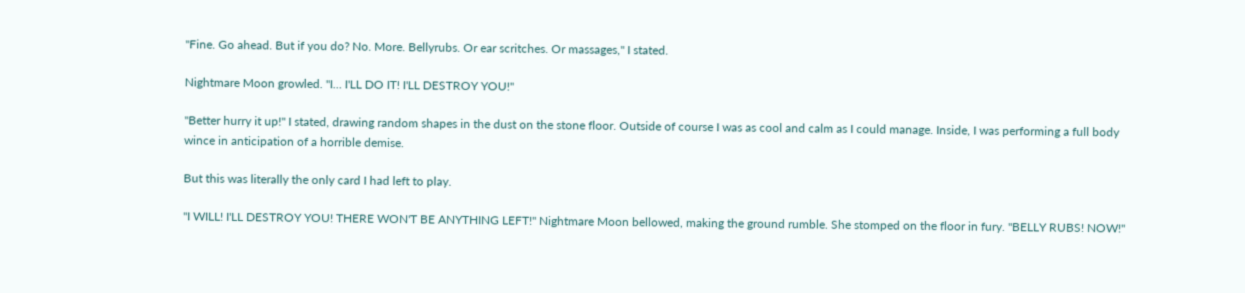"Fine. Go ahead. But if you do? No. More. Bellyrubs. Or ear scritches. Or massages," I stated.

Nightmare Moon growled. "I… I'LL DO IT! I'LL DESTROY YOU!"

"Better hurry it up!" I stated, drawing random shapes in the dust on the stone floor. Outside of course I was as cool and calm as I could manage. Inside, I was performing a full body wince in anticipation of a horrible demise.

But this was literally the only card I had left to play.

"I WILL! I'LL DESTROY YOU! THERE WON'T BE ANYTHING LEFT!" Nightmare Moon bellowed, making the ground rumble. She stomped on the floor in fury. "BELLY RUBS! NOW!"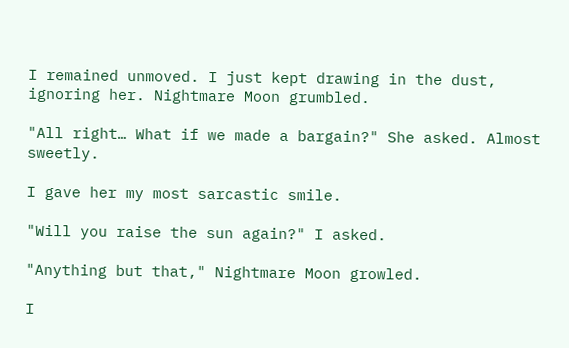I remained unmoved. I just kept drawing in the dust, ignoring her. Nightmare Moon grumbled.

"All right… What if we made a bargain?" She asked. Almost sweetly.

I gave her my most sarcastic smile.

"Will you raise the sun again?" I asked.

"Anything but that," Nightmare Moon growled.

I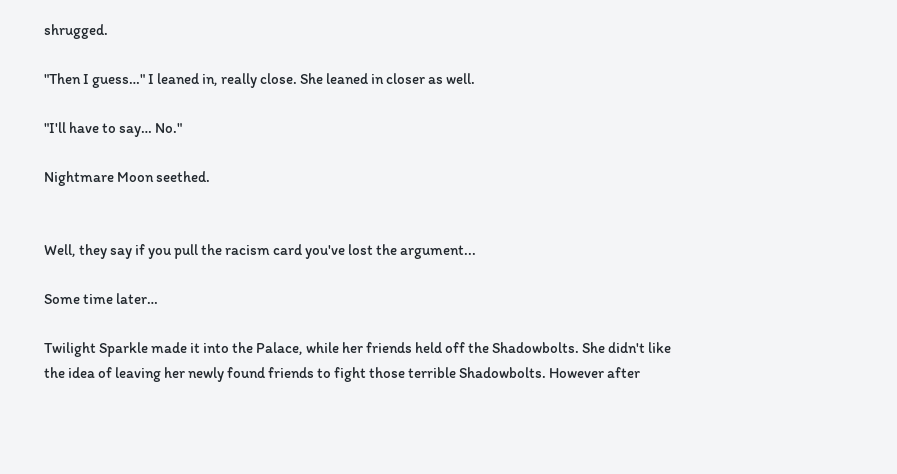shrugged.

"Then I guess…" I leaned in, really close. She leaned in closer as well.

"I'll have to say… No."

Nightmare Moon seethed.


Well, they say if you pull the racism card you've lost the argument...

Some time later…

Twilight Sparkle made it into the Palace, while her friends held off the Shadowbolts. She didn't like the idea of leaving her newly found friends to fight those terrible Shadowbolts. However after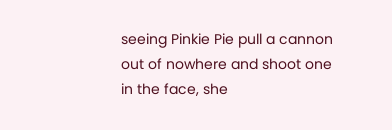seeing Pinkie Pie pull a cannon out of nowhere and shoot one in the face, she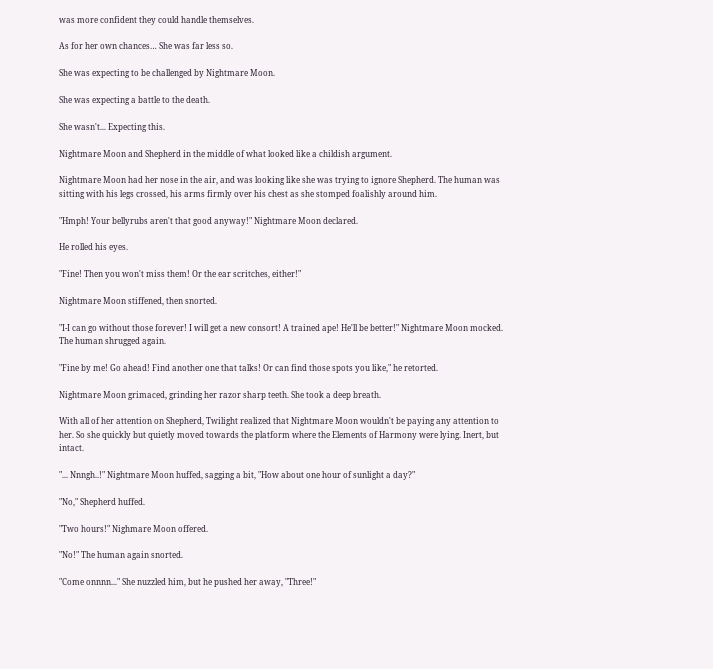was more confident they could handle themselves.

As for her own chances… She was far less so.

She was expecting to be challenged by Nightmare Moon.

She was expecting a battle to the death.

She wasn't... Expecting this.

Nightmare Moon and Shepherd in the middle of what looked like a childish argument.

Nightmare Moon had her nose in the air, and was looking like she was trying to ignore Shepherd. The human was sitting with his legs crossed, his arms firmly over his chest as she stomped foalishly around him.

"Hmph! Your bellyrubs aren't that good anyway!" Nightmare Moon declared.

He rolled his eyes.

"Fine! Then you won't miss them! Or the ear scritches, either!"

Nightmare Moon stiffened, then snorted.

"I-I can go without those forever! I will get a new consort! A trained ape! He'll be better!" Nightmare Moon mocked. The human shrugged again.

"Fine by me! Go ahead! Find another one that talks! Or can find those spots you like," he retorted.

Nightmare Moon grimaced, grinding her razor sharp teeth. She took a deep breath.

With all of her attention on Shepherd, Twilight realized that Nightmare Moon wouldn't be paying any attention to her. So she quickly but quietly moved towards the platform where the Elements of Harmony were lying. Inert, but intact.

"... Nnngh..!" Nightmare Moon huffed, sagging a bit, "How about one hour of sunlight a day?"

"No," Shepherd huffed.

"Two hours!" Nighmare Moon offered.

"No!" The human again snorted.

"Come onnnn..." She nuzzled him, but he pushed her away, "Three!"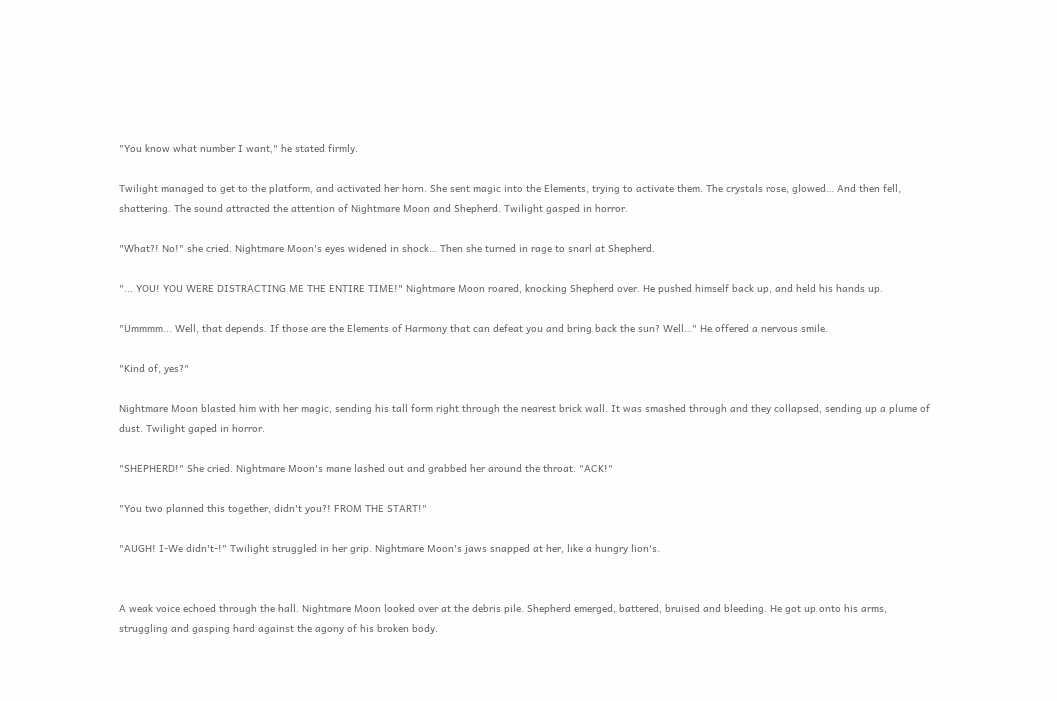"You know what number I want," he stated firmly.

Twilight managed to get to the platform, and activated her horn. She sent magic into the Elements, trying to activate them. The crystals rose, glowed… And then fell, shattering. The sound attracted the attention of Nightmare Moon and Shepherd. Twilight gasped in horror.

"What?! No!" she cried. Nightmare Moon's eyes widened in shock… Then she turned in rage to snarl at Shepherd.

"... YOU! YOU WERE DISTRACTING ME THE ENTIRE TIME!" Nightmare Moon roared, knocking Shepherd over. He pushed himself back up, and held his hands up.

"Ummmm... Well, that depends. If those are the Elements of Harmony that can defeat you and bring back the sun? Well…" He offered a nervous smile.

"Kind of, yes?"

Nightmare Moon blasted him with her magic, sending his tall form right through the nearest brick wall. It was smashed through and they collapsed, sending up a plume of dust. Twilight gaped in horror.

"SHEPHERD!" She cried. Nightmare Moon's mane lashed out and grabbed her around the throat. "ACK!"

"You two planned this together, didn't you?! FROM THE START!"

"AUGH! I-We didn't-!" Twilight struggled in her grip. Nightmare Moon's jaws snapped at her, like a hungry lion's.


A weak voice echoed through the hall. Nightmare Moon looked over at the debris pile. Shepherd emerged, battered, bruised and bleeding. He got up onto his arms, struggling and gasping hard against the agony of his broken body.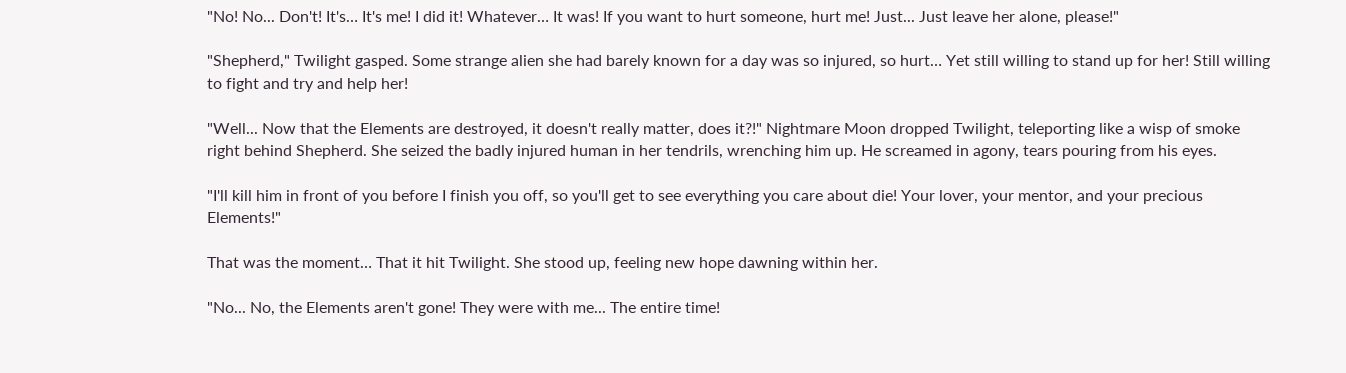"No! No... Don't! It's… It's me! I did it! Whatever… It was! If you want to hurt someone, hurt me! Just... Just leave her alone, please!"

"Shepherd," Twilight gasped. Some strange alien she had barely known for a day was so injured, so hurt… Yet still willing to stand up for her! Still willing to fight and try and help her!

"Well... Now that the Elements are destroyed, it doesn't really matter, does it?!" Nightmare Moon dropped Twilight, teleporting like a wisp of smoke right behind Shepherd. She seized the badly injured human in her tendrils, wrenching him up. He screamed in agony, tears pouring from his eyes.

"I'll kill him in front of you before I finish you off, so you'll get to see everything you care about die! Your lover, your mentor, and your precious Elements!"

That was the moment… That it hit Twilight. She stood up, feeling new hope dawning within her.

"No... No, the Elements aren't gone! They were with me... The entire time!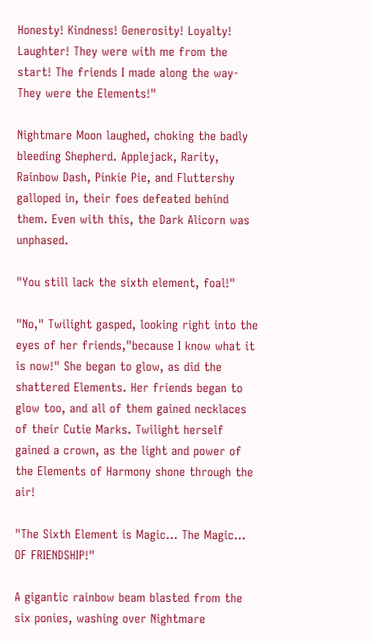Honesty! Kindness! Generosity! Loyalty! Laughter! They were with me from the start! The friends I made along the way-They were the Elements!"

Nightmare Moon laughed, choking the badly bleeding Shepherd. Applejack, Rarity, Rainbow Dash, Pinkie Pie, and Fluttershy galloped in, their foes defeated behind them. Even with this, the Dark Alicorn was unphased.

"You still lack the sixth element, foal!"

"No," Twilight gasped, looking right into the eyes of her friends,"because I know what it is now!" She began to glow, as did the shattered Elements. Her friends began to glow too, and all of them gained necklaces of their Cutie Marks. Twilight herself gained a crown, as the light and power of the Elements of Harmony shone through the air!

"The Sixth Element is Magic... The Magic... OF FRIENDSHIP!"

A gigantic rainbow beam blasted from the six ponies, washing over Nightmare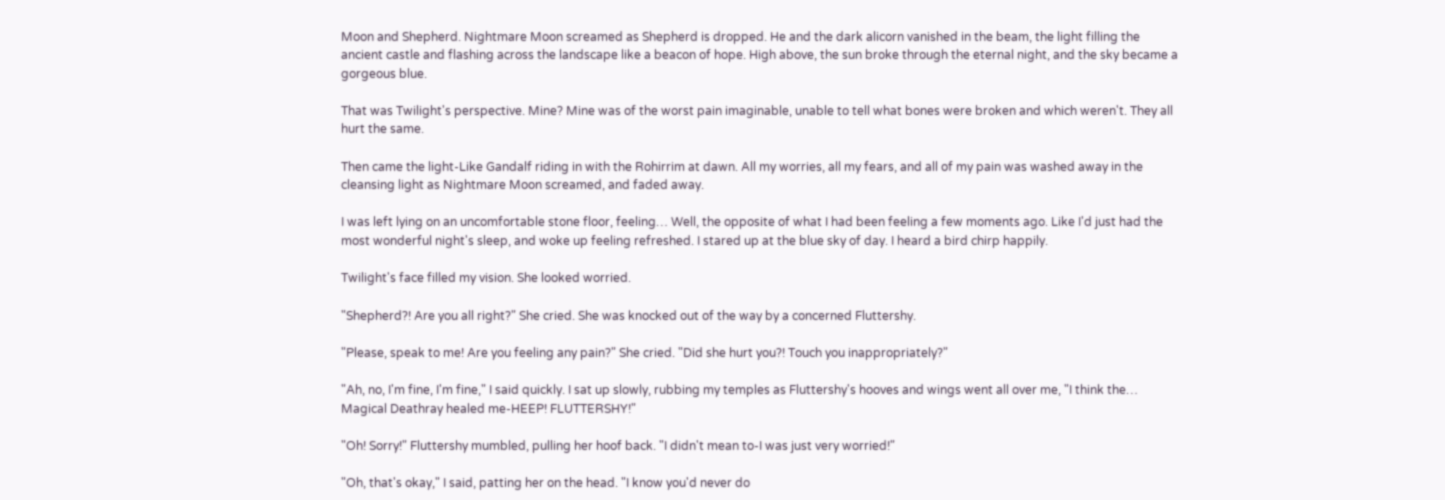Moon and Shepherd. Nightmare Moon screamed as Shepherd is dropped. He and the dark alicorn vanished in the beam, the light filling the ancient castle and flashing across the landscape like a beacon of hope. High above, the sun broke through the eternal night, and the sky became a gorgeous blue.

That was Twilight's perspective. Mine? Mine was of the worst pain imaginable, unable to tell what bones were broken and which weren't. They all hurt the same.

Then came the light-Like Gandalf riding in with the Rohirrim at dawn. All my worries, all my fears, and all of my pain was washed away in the cleansing light as Nightmare Moon screamed, and faded away.

I was left lying on an uncomfortable stone floor, feeling… Well, the opposite of what I had been feeling a few moments ago. Like I'd just had the most wonderful night's sleep, and woke up feeling refreshed. I stared up at the blue sky of day. I heard a bird chirp happily.

Twilight's face filled my vision. She looked worried.

"Shepherd?! Are you all right?" She cried. She was knocked out of the way by a concerned Fluttershy.

"Please, speak to me! Are you feeling any pain?" She cried. "Did she hurt you?! Touch you inappropriately?"

"Ah, no, I'm fine, I'm fine," I said quickly. I sat up slowly, rubbing my temples as Fluttershy's hooves and wings went all over me, "I think the… Magical Deathray healed me-HEEP! FLUTTERSHY!"

"Oh! Sorry!" Fluttershy mumbled, pulling her hoof back. "I didn't mean to-I was just very worried!"

"Oh, that's okay," I said, patting her on the head. "I know you'd never do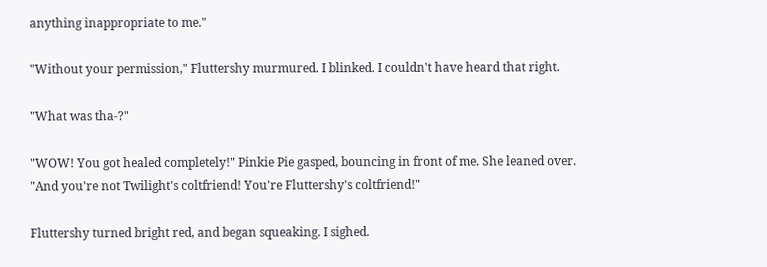anything inappropriate to me."

"Without your permission," Fluttershy murmured. I blinked. I couldn't have heard that right.

"What was tha-?"

"WOW! You got healed completely!" Pinkie Pie gasped, bouncing in front of me. She leaned over. "And you're not Twilight's coltfriend! You're Fluttershy's coltfriend!"

Fluttershy turned bright red, and began squeaking. I sighed.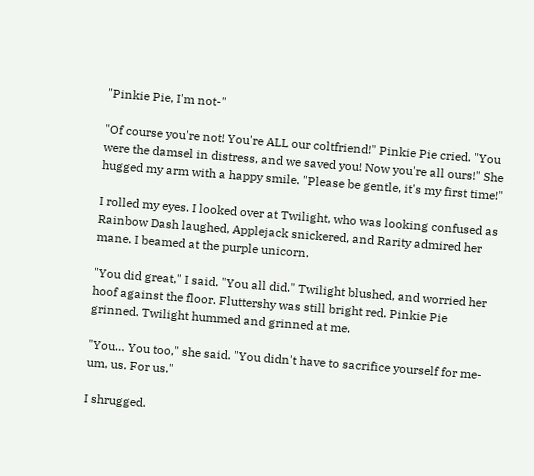"Pinkie Pie, I'm not-"

"Of course you're not! You're ALL our coltfriend!" Pinkie Pie cried. "You were the damsel in distress, and we saved you! Now you're all ours!" She hugged my arm with a happy smile. "Please be gentle, it's my first time!"

I rolled my eyes. I looked over at Twilight, who was looking confused as Rainbow Dash laughed, Applejack snickered, and Rarity admired her mane. I beamed at the purple unicorn.

"You did great," I said. "You all did." Twilight blushed, and worried her hoof against the floor. Fluttershy was still bright red. Pinkie Pie grinned. Twilight hummed and grinned at me.

"You… You too," she said. "You didn't have to sacrifice yourself for me-um, us. For us."

I shrugged.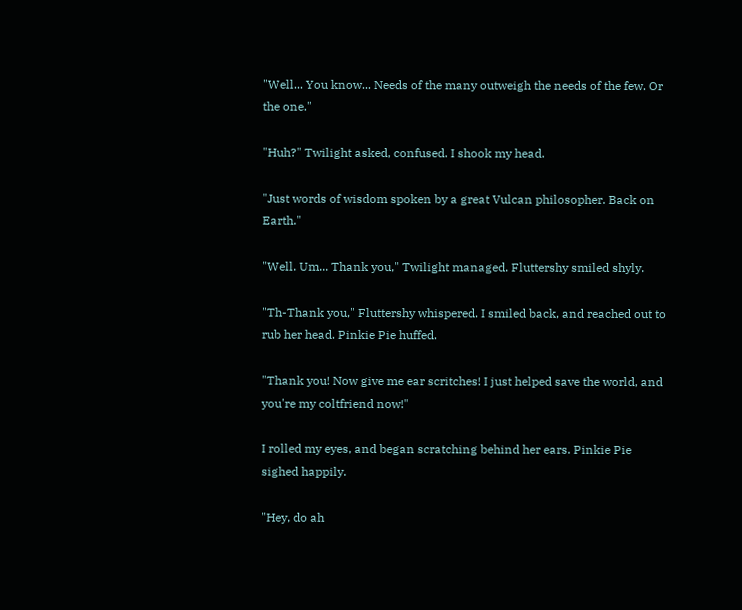"Well... You know... Needs of the many outweigh the needs of the few. Or the one."

"Huh?" Twilight asked, confused. I shook my head.

"Just words of wisdom spoken by a great Vulcan philosopher. Back on Earth."

"Well. Um... Thank you," Twilight managed. Fluttershy smiled shyly.

"Th-Thank you," Fluttershy whispered. I smiled back, and reached out to rub her head. Pinkie Pie huffed.

"Thank you! Now give me ear scritches! I just helped save the world, and you're my coltfriend now!"

I rolled my eyes, and began scratching behind her ears. Pinkie Pie sighed happily.

"Hey, do ah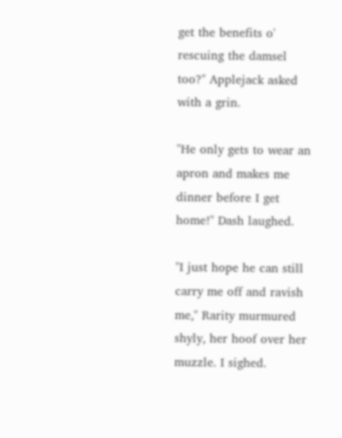get the benefits o' rescuing the damsel too?" Applejack asked with a grin.

"He only gets to wear an apron and makes me dinner before I get home!" Dash laughed.

"I just hope he can still carry me off and ravish me," Rarity murmured shyly, her hoof over her muzzle. I sighed.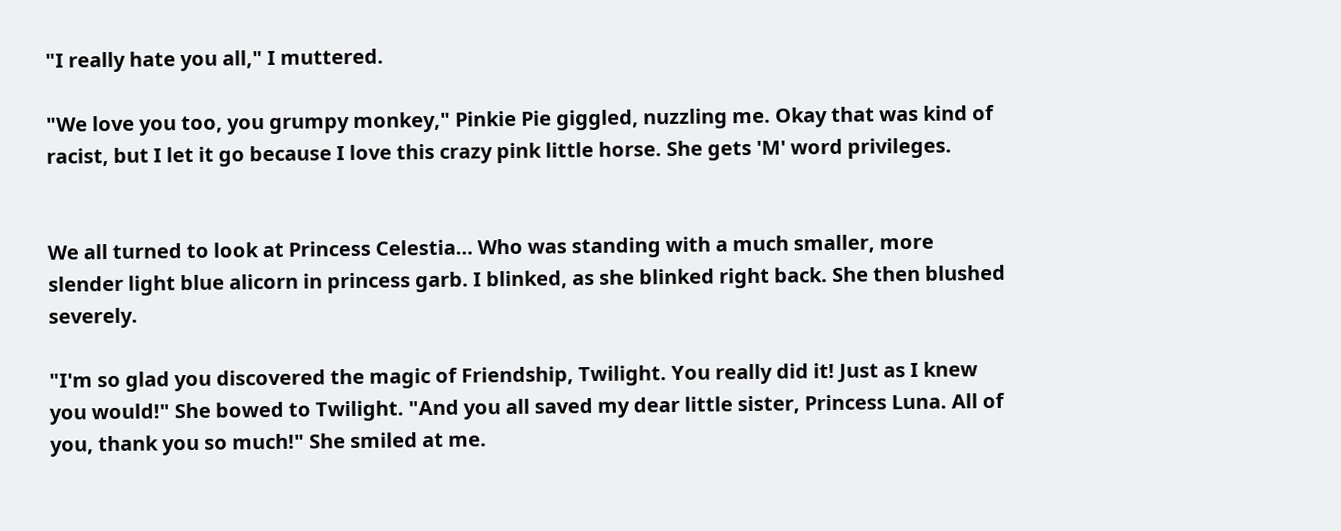"I really hate you all," I muttered.

"We love you too, you grumpy monkey," Pinkie Pie giggled, nuzzling me. Okay that was kind of racist, but I let it go because I love this crazy pink little horse. She gets 'M' word privileges.


We all turned to look at Princess Celestia… Who was standing with a much smaller, more slender light blue alicorn in princess garb. I blinked, as she blinked right back. She then blushed severely.

"I'm so glad you discovered the magic of Friendship, Twilight. You really did it! Just as I knew you would!" She bowed to Twilight. "And you all saved my dear little sister, Princess Luna. All of you, thank you so much!" She smiled at me.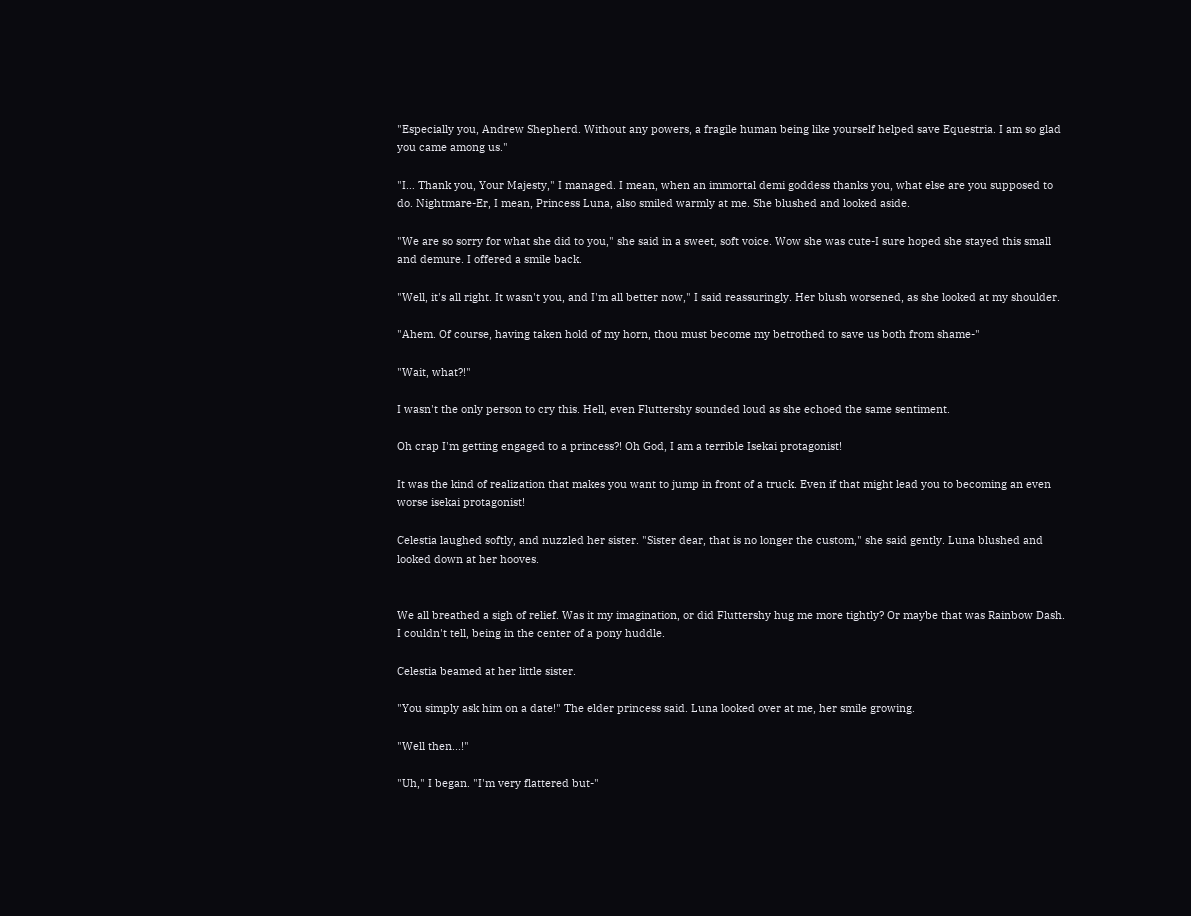"Especially you, Andrew Shepherd. Without any powers, a fragile human being like yourself helped save Equestria. I am so glad you came among us."

"I… Thank you, Your Majesty," I managed. I mean, when an immortal demi goddess thanks you, what else are you supposed to do. Nightmare-Er, I mean, Princess Luna, also smiled warmly at me. She blushed and looked aside.

"We are so sorry for what she did to you," she said in a sweet, soft voice. Wow she was cute-I sure hoped she stayed this small and demure. I offered a smile back.

"Well, it's all right. It wasn't you, and I'm all better now," I said reassuringly. Her blush worsened, as she looked at my shoulder.

"Ahem. Of course, having taken hold of my horn, thou must become my betrothed to save us both from shame-"

"Wait, what?!"

I wasn't the only person to cry this. Hell, even Fluttershy sounded loud as she echoed the same sentiment.

Oh crap I'm getting engaged to a princess?! Oh God, I am a terrible Isekai protagonist!

It was the kind of realization that makes you want to jump in front of a truck. Even if that might lead you to becoming an even worse isekai protagonist!

Celestia laughed softly, and nuzzled her sister. "Sister dear, that is no longer the custom," she said gently. Luna blushed and looked down at her hooves.


We all breathed a sigh of relief. Was it my imagination, or did Fluttershy hug me more tightly? Or maybe that was Rainbow Dash. I couldn't tell, being in the center of a pony huddle.

Celestia beamed at her little sister.

"You simply ask him on a date!" The elder princess said. Luna looked over at me, her smile growing.

"Well then...!"

"Uh," I began. "I'm very flattered but-"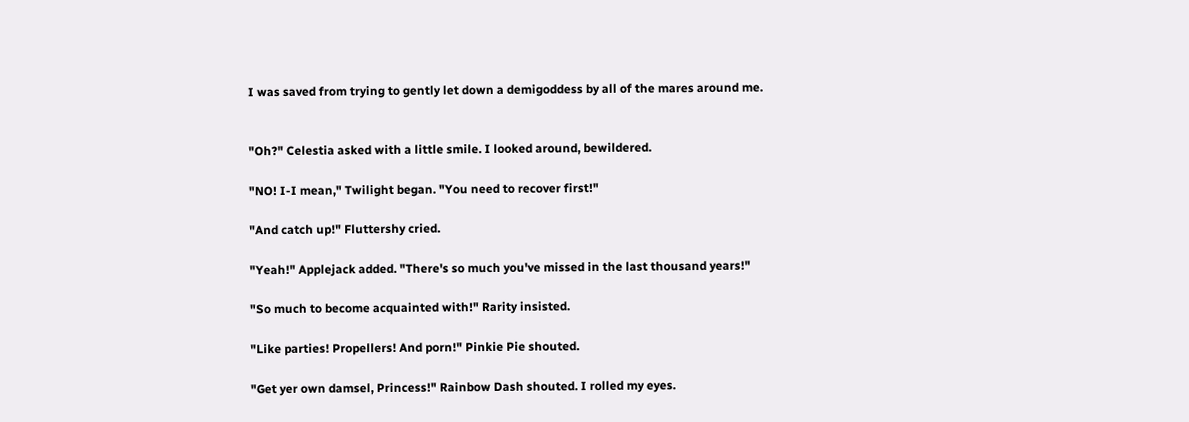I was saved from trying to gently let down a demigoddess by all of the mares around me.


"Oh?" Celestia asked with a little smile. I looked around, bewildered.

"NO! I-I mean," Twilight began. "You need to recover first!"

"And catch up!" Fluttershy cried.

"Yeah!" Applejack added. "There's so much you've missed in the last thousand years!"

"So much to become acquainted with!" Rarity insisted.

"Like parties! Propellers! And porn!" Pinkie Pie shouted.

"Get yer own damsel, Princess!" Rainbow Dash shouted. I rolled my eyes.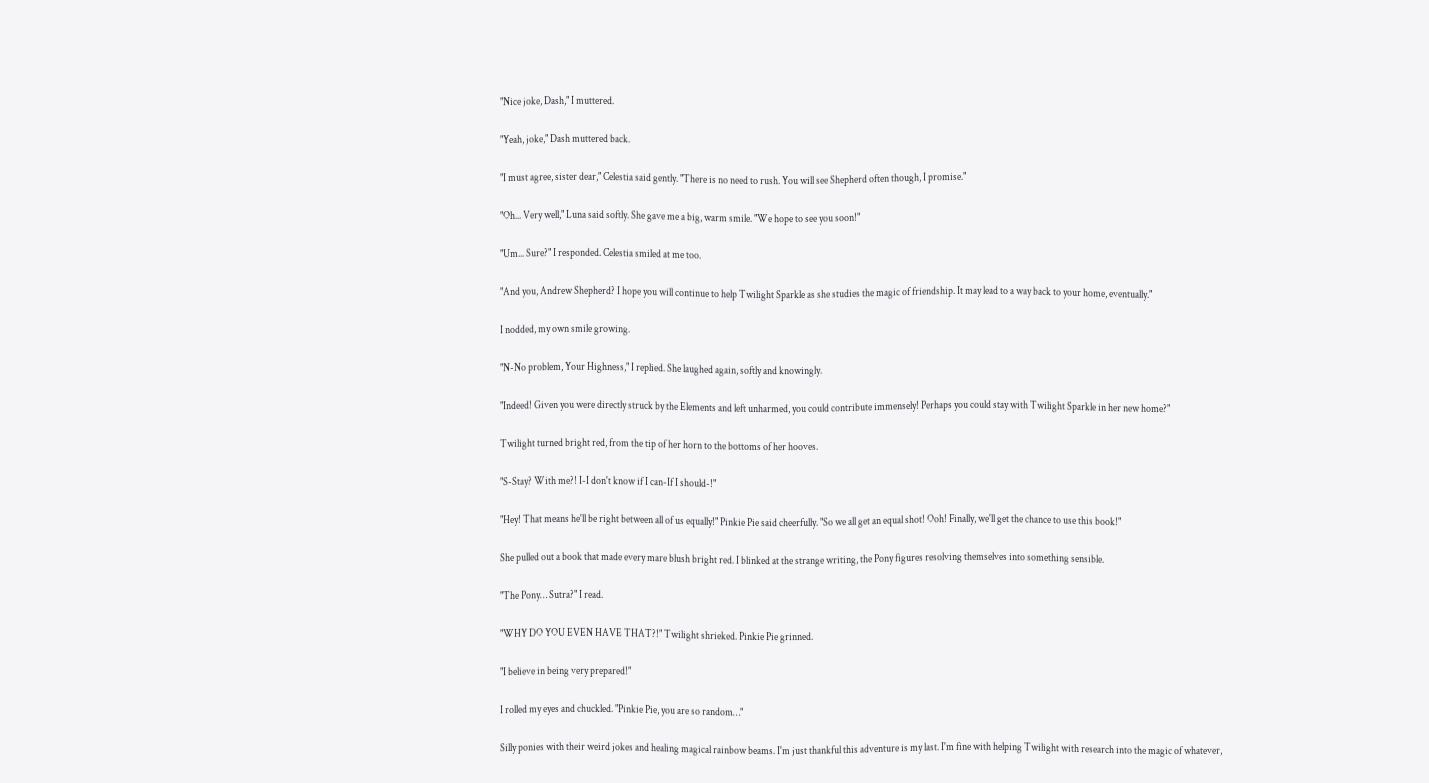"Nice joke, Dash," I muttered.

"Yeah, joke," Dash muttered back.

"I must agree, sister dear," Celestia said gently. "There is no need to rush. You will see Shepherd often though, I promise."

"Oh... Very well," Luna said softly. She gave me a big, warm smile. "We hope to see you soon!"

"Um... Sure?" I responded. Celestia smiled at me too.

"And you, Andrew Shepherd? I hope you will continue to help Twilight Sparkle as she studies the magic of friendship. It may lead to a way back to your home, eventually."

I nodded, my own smile growing.

"N-No problem, Your Highness," I replied. She laughed again, softly and knowingly.

"Indeed! Given you were directly struck by the Elements and left unharmed, you could contribute immensely! Perhaps you could stay with Twilight Sparkle in her new home?"

Twilight turned bright red, from the tip of her horn to the bottoms of her hooves.

"S-Stay? With me?! I-I don't know if I can-If I should-!"

"Hey! That means he'll be right between all of us equally!" Pinkie Pie said cheerfully. "So we all get an equal shot! Ooh! Finally, we'll get the chance to use this book!"

She pulled out a book that made every mare blush bright red. I blinked at the strange writing, the Pony figures resolving themselves into something sensible.

"The Pony… Sutra?" I read.

"WHY DO YOU EVEN HAVE THAT?!" Twilight shrieked. Pinkie Pie grinned.

"I believe in being very prepared!"

I rolled my eyes and chuckled. "Pinkie Pie, you are so random…"

Silly ponies with their weird jokes and healing magical rainbow beams. I'm just thankful this adventure is my last. I'm fine with helping Twilight with research into the magic of whatever,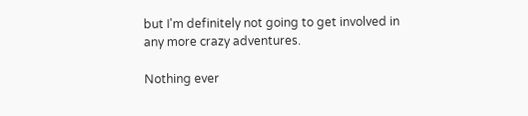but I'm definitely not going to get involved in any more crazy adventures.

Nothing ever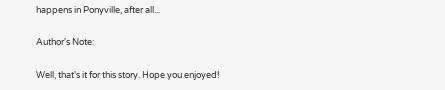happens in Ponyville, after all...

Author's Note:

Well, that's it for this story. Hope you enjoyed!